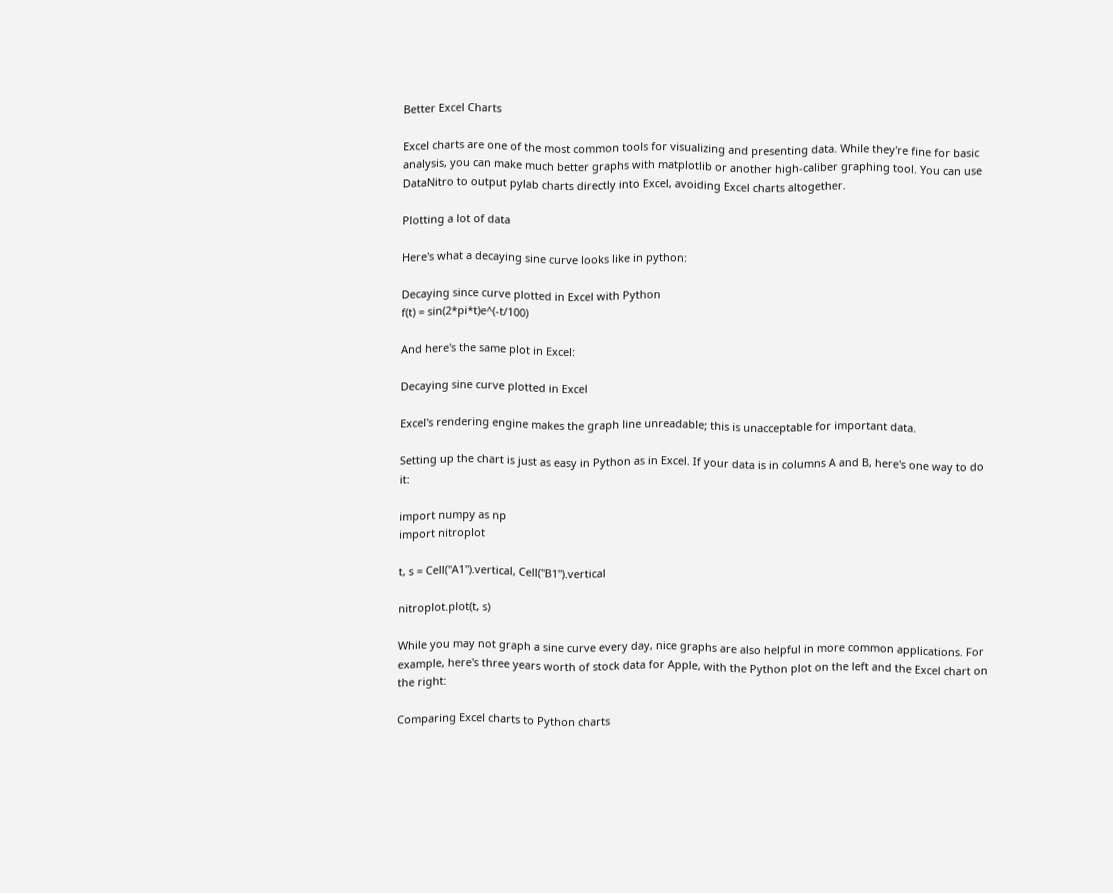Better Excel Charts

Excel charts are one of the most common tools for visualizing and presenting data. While they're fine for basic analysis, you can make much better graphs with matplotlib or another high-caliber graphing tool. You can use DataNitro to output pylab charts directly into Excel, avoiding Excel charts altogether.

Plotting a lot of data

Here's what a decaying sine curve looks like in python:

Decaying since curve plotted in Excel with Python
f(t) = sin(2*pi*t)e^(-t/100)

And here's the same plot in Excel:

Decaying sine curve plotted in Excel

Excel's rendering engine makes the graph line unreadable; this is unacceptable for important data.

Setting up the chart is just as easy in Python as in Excel. If your data is in columns A and B, here's one way to do it:

import numpy as np
import nitroplot

t, s = Cell("A1").vertical, Cell("B1").vertical

nitroplot.plot(t, s)

While you may not graph a sine curve every day, nice graphs are also helpful in more common applications. For example, here's three years worth of stock data for Apple, with the Python plot on the left and the Excel chart on the right:

Comparing Excel charts to Python charts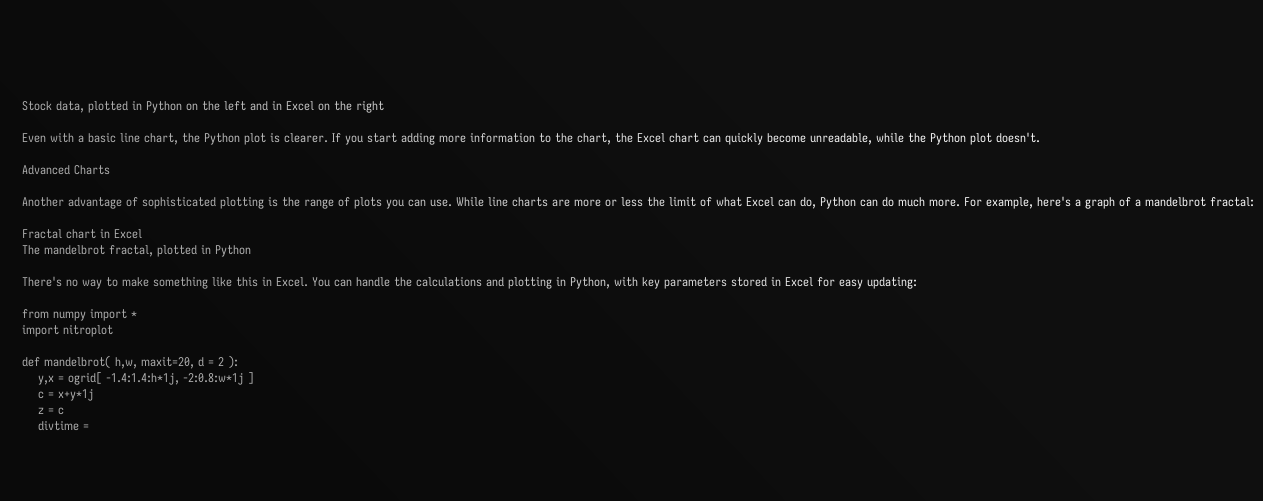Stock data, plotted in Python on the left and in Excel on the right

Even with a basic line chart, the Python plot is clearer. If you start adding more information to the chart, the Excel chart can quickly become unreadable, while the Python plot doesn't.

Advanced Charts

Another advantage of sophisticated plotting is the range of plots you can use. While line charts are more or less the limit of what Excel can do, Python can do much more. For example, here's a graph of a mandelbrot fractal:

Fractal chart in Excel
The mandelbrot fractal, plotted in Python

There's no way to make something like this in Excel. You can handle the calculations and plotting in Python, with key parameters stored in Excel for easy updating:

from numpy import *
import nitroplot

def mandelbrot( h,w, maxit=20, d = 2 ):
    y,x = ogrid[ -1.4:1.4:h*1j, -2:0.8:w*1j ]
    c = x+y*1j
    z = c
    divtime =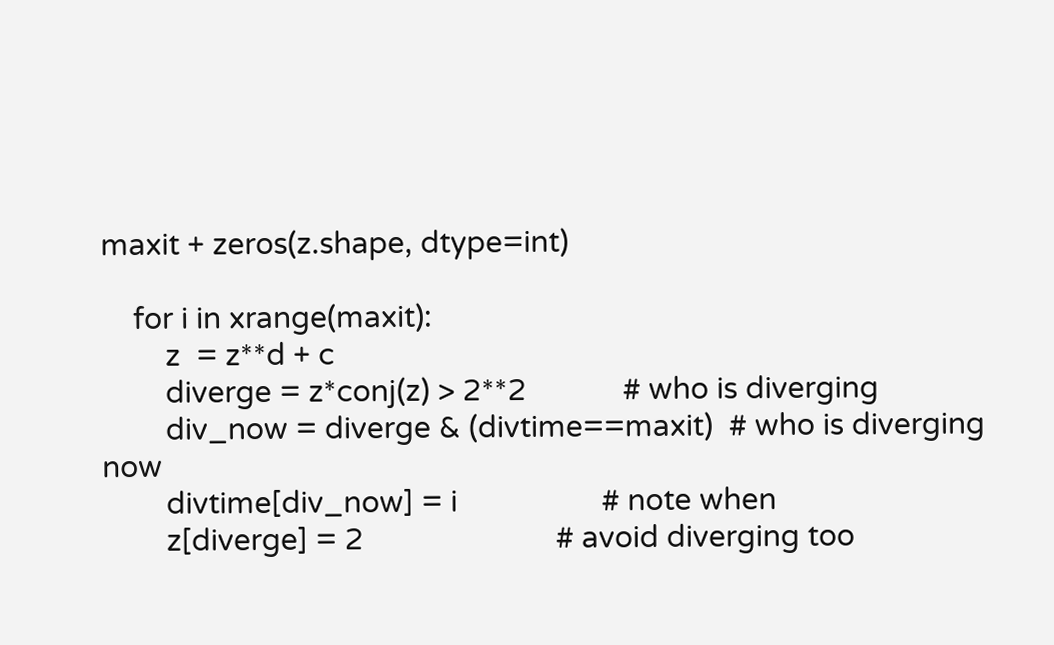maxit + zeros(z.shape, dtype=int)

    for i in xrange(maxit):
        z  = z**d + c
        diverge = z*conj(z) > 2**2            # who is diverging
        div_now = diverge & (divtime==maxit)  # who is diverging now
        divtime[div_now] = i                  # note when
        z[diverge] = 2                        # avoid diverging too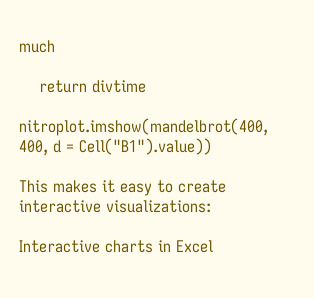much

    return divtime

nitroplot.imshow(mandelbrot(400, 400, d = Cell("B1").value))

This makes it easy to create interactive visualizations:

Interactive charts in Excel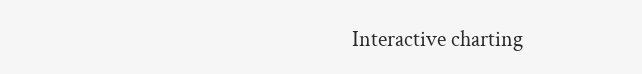Interactive charting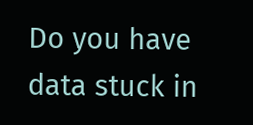Do you have data stuck in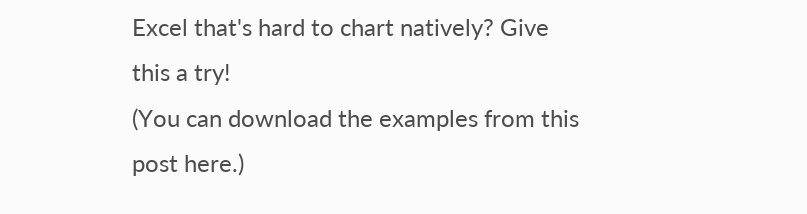Excel that's hard to chart natively? Give this a try!
(You can download the examples from this post here.)